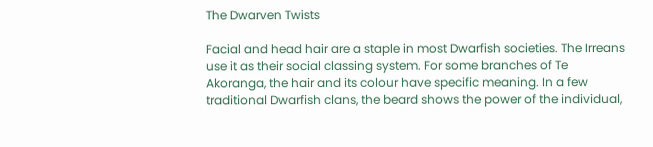The Dwarven Twists

Facial and head hair are a staple in most Dwarfish societies. The Irreans use it as their social classing system. For some branches of Te Akoranga, the hair and its colour have specific meaning. In a few traditional Dwarfish clans, the beard shows the power of the individual,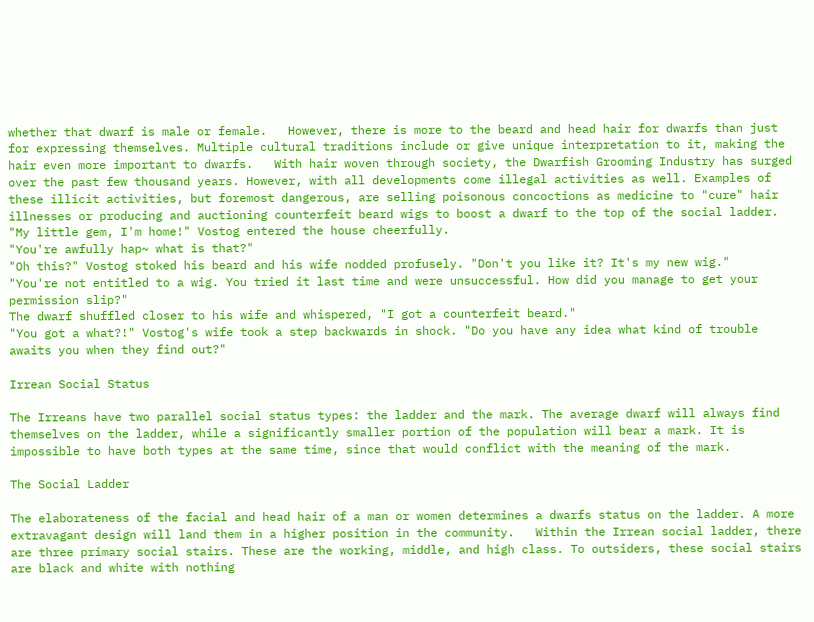whether that dwarf is male or female.   However, there is more to the beard and head hair for dwarfs than just for expressing themselves. Multiple cultural traditions include or give unique interpretation to it, making the hair even more important to dwarfs.   With hair woven through society, the Dwarfish Grooming Industry has surged over the past few thousand years. However, with all developments come illegal activities as well. Examples of these illicit activities, but foremost dangerous, are selling poisonous concoctions as medicine to "cure" hair illnesses or producing and auctioning counterfeit beard wigs to boost a dwarf to the top of the social ladder.
"My little gem, I'm home!" Vostog entered the house cheerfully.
"You're awfully hap~ what is that?"
"Oh this?" Vostog stoked his beard and his wife nodded profusely. "Don't you like it? It's my new wig."
"You're not entitled to a wig. You tried it last time and were unsuccessful. How did you manage to get your permission slip?"
The dwarf shuffled closer to his wife and whispered, "I got a counterfeit beard."
"You got a what?!" Vostog's wife took a step backwards in shock. "Do you have any idea what kind of trouble awaits you when they find out?"

Irrean Social Status

The Irreans have two parallel social status types: the ladder and the mark. The average dwarf will always find themselves on the ladder, while a significantly smaller portion of the population will bear a mark. It is impossible to have both types at the same time, since that would conflict with the meaning of the mark.

The Social Ladder

The elaborateness of the facial and head hair of a man or women determines a dwarfs status on the ladder. A more extravagant design will land them in a higher position in the community.   Within the Irrean social ladder, there are three primary social stairs. These are the working, middle, and high class. To outsiders, these social stairs are black and white with nothing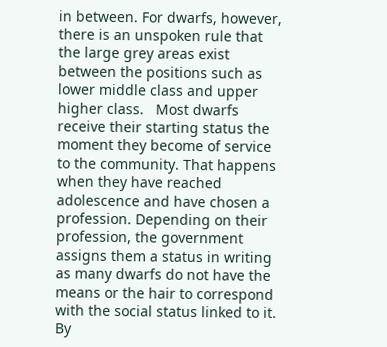in between. For dwarfs, however, there is an unspoken rule that the large grey areas exist between the positions such as lower middle class and upper higher class.   Most dwarfs receive their starting status the moment they become of service to the community. That happens when they have reached adolescence and have chosen a profession. Depending on their profession, the government assigns them a status in writing as many dwarfs do not have the means or the hair to correspond with the social status linked to it.   By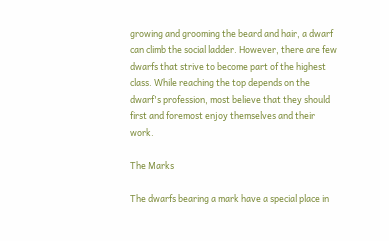growing and grooming the beard and hair, a dwarf can climb the social ladder. However, there are few dwarfs that strive to become part of the highest class. While reaching the top depends on the dwarf's profession, most believe that they should first and foremost enjoy themselves and their work.

The Marks

The dwarfs bearing a mark have a special place in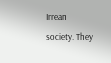Irrean society. They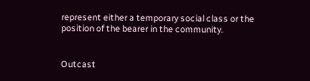represent either a temporary social class or the position of the bearer in the community.


Outcast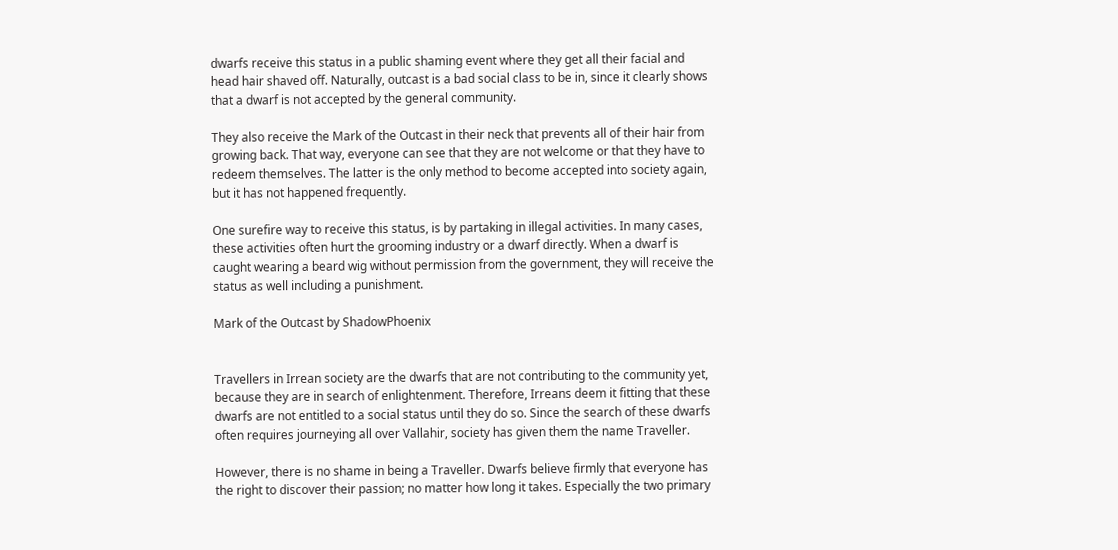dwarfs receive this status in a public shaming event where they get all their facial and head hair shaved off. Naturally, outcast is a bad social class to be in, since it clearly shows that a dwarf is not accepted by the general community.

They also receive the Mark of the Outcast in their neck that prevents all of their hair from growing back. That way, everyone can see that they are not welcome or that they have to redeem themselves. The latter is the only method to become accepted into society again, but it has not happened frequently.

One surefire way to receive this status, is by partaking in illegal activities. In many cases, these activities often hurt the grooming industry or a dwarf directly. When a dwarf is caught wearing a beard wig without permission from the government, they will receive the status as well including a punishment.

Mark of the Outcast by ShadowPhoenix


Travellers in Irrean society are the dwarfs that are not contributing to the community yet, because they are in search of enlightenment. Therefore, Irreans deem it fitting that these dwarfs are not entitled to a social status until they do so. Since the search of these dwarfs often requires journeying all over Vallahir, society has given them the name Traveller.

However, there is no shame in being a Traveller. Dwarfs believe firmly that everyone has the right to discover their passion; no matter how long it takes. Especially the two primary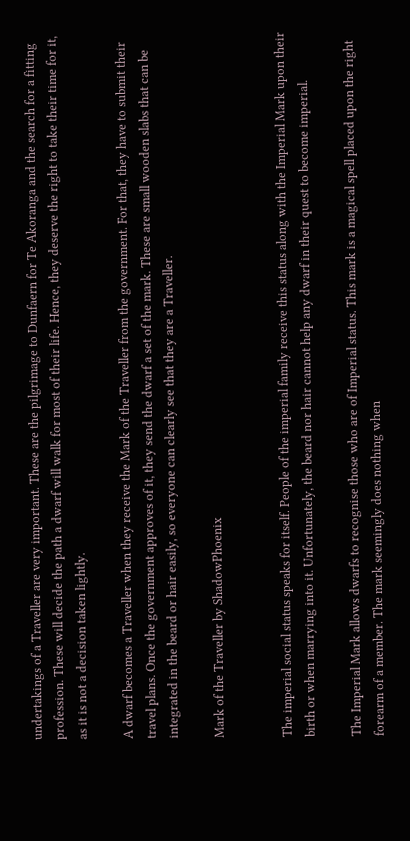undertakings of a Traveller are very important. These are the pilgrimage to Dunfaern for Te Akoranga and the search for a fitting profession. These will decide the path a dwarf will walk for most of their life. Hence, they deserve the right to take their time for it, as it is not a decision taken lightly.

A dwarf becomes a Traveller when they receive the Mark of the Traveller from the government. For that, they have to submit their travel plans. Once the government approves of it, they send the dwarf a set of the mark. These are small wooden slabs that can be integrated in the beard or hair easily, so everyone can clearly see that they are a Traveller.

Mark of the Traveller by ShadowPhoenix


The imperial social status speaks for itself. People of the imperial family receive this status along with the Imperial Mark upon their birth or when marrying into it. Unfortunately, the beard nor hair cannot help any dwarf in their quest to become imperial.

The Imperial Mark allows dwarfs to recognise those who are of Imperial status. This mark is a magical spell placed upon the right forearm of a member. The mark seemingly does nothing when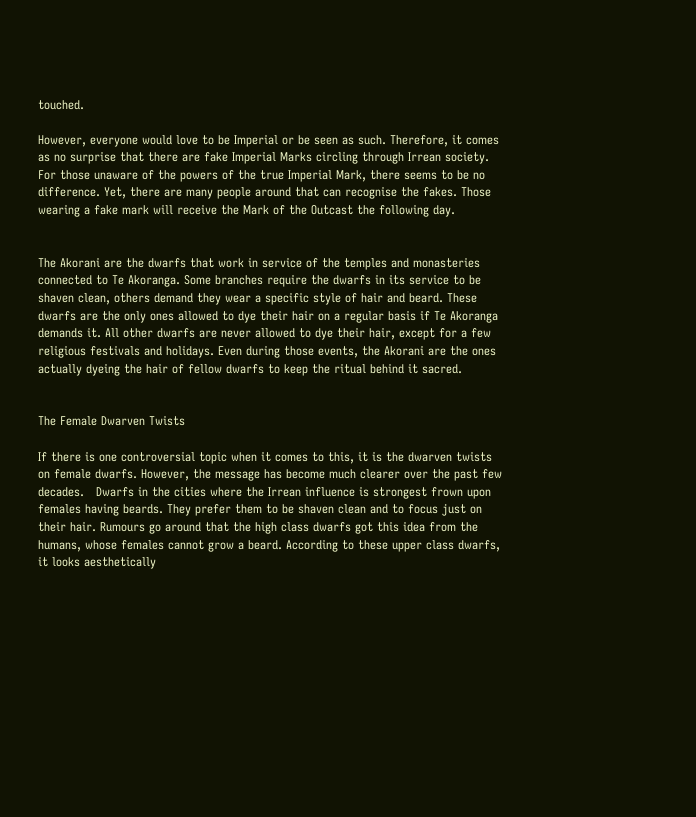touched.

However, everyone would love to be Imperial or be seen as such. Therefore, it comes as no surprise that there are fake Imperial Marks circling through Irrean society. For those unaware of the powers of the true Imperial Mark, there seems to be no difference. Yet, there are many people around that can recognise the fakes. Those wearing a fake mark will receive the Mark of the Outcast the following day.


The Akorani are the dwarfs that work in service of the temples and monasteries connected to Te Akoranga. Some branches require the dwarfs in its service to be shaven clean, others demand they wear a specific style of hair and beard. These dwarfs are the only ones allowed to dye their hair on a regular basis if Te Akoranga demands it. All other dwarfs are never allowed to dye their hair, except for a few religious festivals and holidays. Even during those events, the Akorani are the ones actually dyeing the hair of fellow dwarfs to keep the ritual behind it sacred.


The Female Dwarven Twists

If there is one controversial topic when it comes to this, it is the dwarven twists on female dwarfs. However, the message has become much clearer over the past few decades.   Dwarfs in the cities where the Irrean influence is strongest frown upon females having beards. They prefer them to be shaven clean and to focus just on their hair. Rumours go around that the high class dwarfs got this idea from the humans, whose females cannot grow a beard. According to these upper class dwarfs, it looks aesthetically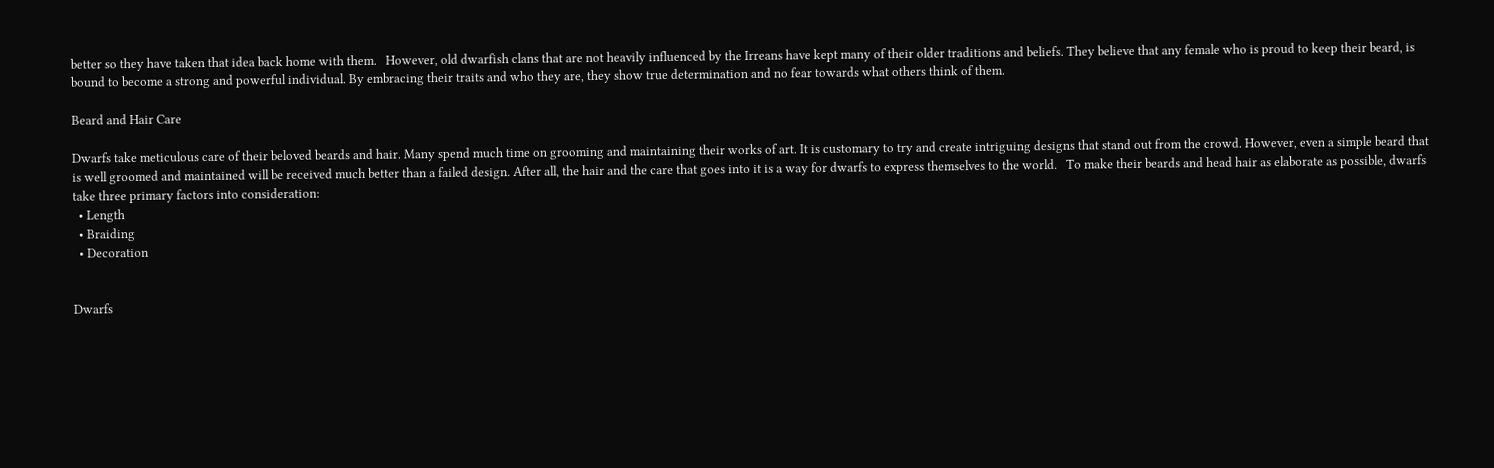better so they have taken that idea back home with them.   However, old dwarfish clans that are not heavily influenced by the Irreans have kept many of their older traditions and beliefs. They believe that any female who is proud to keep their beard, is bound to become a strong and powerful individual. By embracing their traits and who they are, they show true determination and no fear towards what others think of them.

Beard and Hair Care

Dwarfs take meticulous care of their beloved beards and hair. Many spend much time on grooming and maintaining their works of art. It is customary to try and create intriguing designs that stand out from the crowd. However, even a simple beard that is well groomed and maintained will be received much better than a failed design. After all, the hair and the care that goes into it is a way for dwarfs to express themselves to the world.   To make their beards and head hair as elaborate as possible, dwarfs take three primary factors into consideration:
  • Length
  • Braiding
  • Decoration


Dwarfs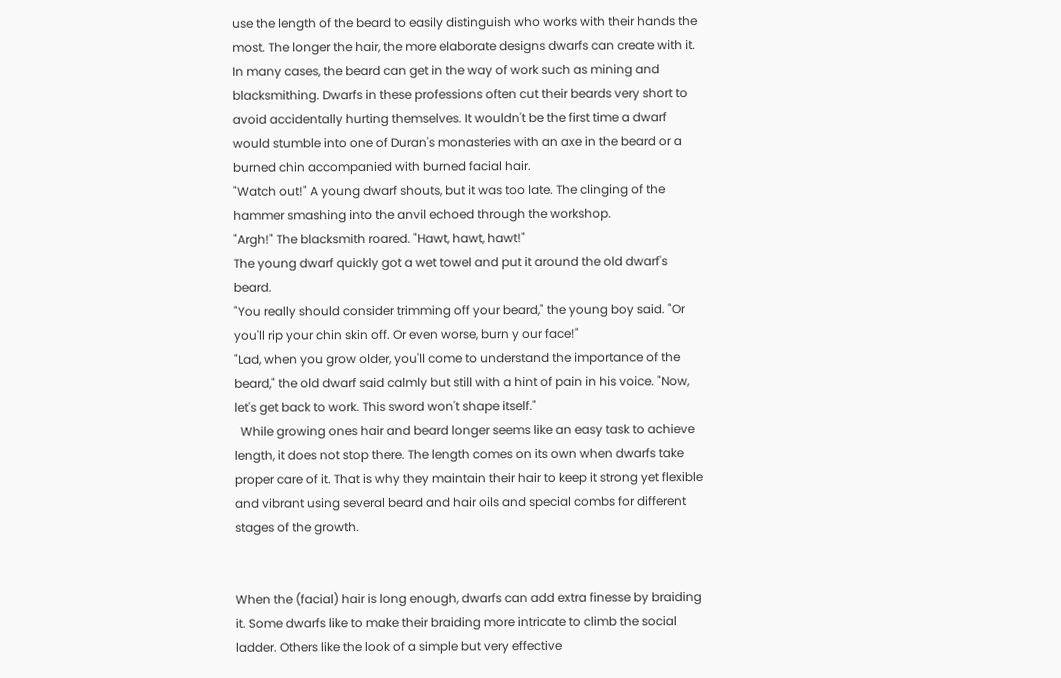use the length of the beard to easily distinguish who works with their hands the most. The longer the hair, the more elaborate designs dwarfs can create with it. In many cases, the beard can get in the way of work such as mining and blacksmithing. Dwarfs in these professions often cut their beards very short to avoid accidentally hurting themselves. It wouldn't be the first time a dwarf would stumble into one of Duran's monasteries with an axe in the beard or a burned chin accompanied with burned facial hair.
"Watch out!" A young dwarf shouts, but it was too late. The clinging of the hammer smashing into the anvil echoed through the workshop.
"Argh!" The blacksmith roared. "Hawt, hawt, hawt!"
The young dwarf quickly got a wet towel and put it around the old dwarf's beard.
"You really should consider trimming off your beard," the young boy said. "Or you'll rip your chin skin off. Or even worse, burn y our face!"
"Lad, when you grow older, you'll come to understand the importance of the beard," the old dwarf said calmly but still with a hint of pain in his voice. "Now, let's get back to work. This sword won't shape itself."
  While growing ones hair and beard longer seems like an easy task to achieve length, it does not stop there. The length comes on its own when dwarfs take proper care of it. That is why they maintain their hair to keep it strong yet flexible and vibrant using several beard and hair oils and special combs for different stages of the growth.


When the (facial) hair is long enough, dwarfs can add extra finesse by braiding it. Some dwarfs like to make their braiding more intricate to climb the social ladder. Others like the look of a simple but very effective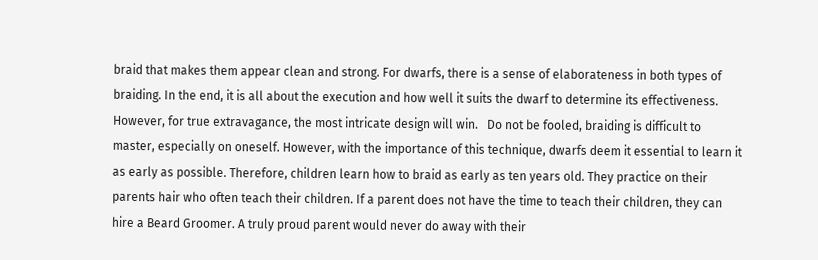braid that makes them appear clean and strong. For dwarfs, there is a sense of elaborateness in both types of braiding. In the end, it is all about the execution and how well it suits the dwarf to determine its effectiveness. However, for true extravagance, the most intricate design will win.   Do not be fooled, braiding is difficult to master, especially on oneself. However, with the importance of this technique, dwarfs deem it essential to learn it as early as possible. Therefore, children learn how to braid as early as ten years old. They practice on their parents hair who often teach their children. If a parent does not have the time to teach their children, they can hire a Beard Groomer. A truly proud parent would never do away with their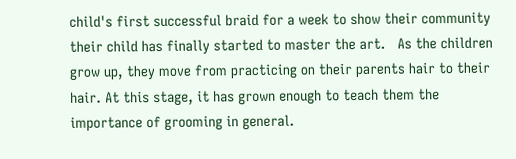child's first successful braid for a week to show their community their child has finally started to master the art.   As the children grow up, they move from practicing on their parents hair to their hair. At this stage, it has grown enough to teach them the importance of grooming in general.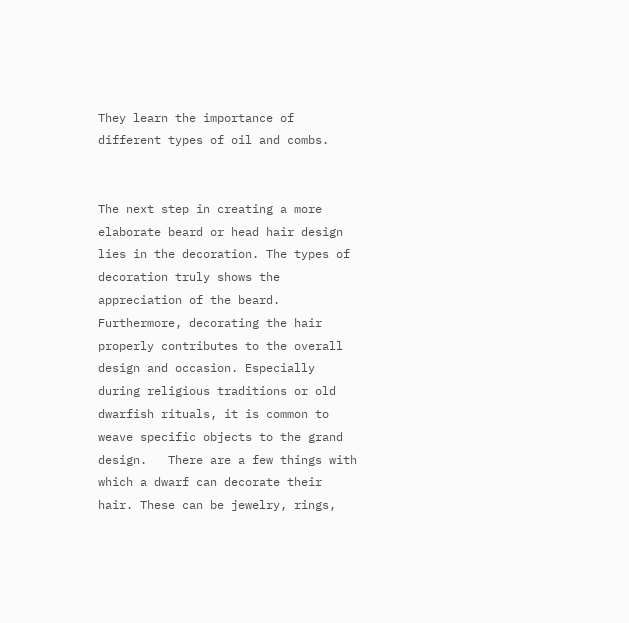They learn the importance of different types of oil and combs.


The next step in creating a more elaborate beard or head hair design lies in the decoration. The types of decoration truly shows the appreciation of the beard. Furthermore, decorating the hair properly contributes to the overall design and occasion. Especially during religious traditions or old dwarfish rituals, it is common to weave specific objects to the grand design.   There are a few things with which a dwarf can decorate their hair. These can be jewelry, rings,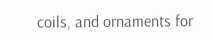coils, and ornaments for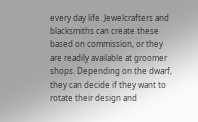every day life. Jewelcrafters and blacksmiths can create these based on commission, or they are readily available at groomer shops. Depending on the dwarf, they can decide if they want to rotate their design and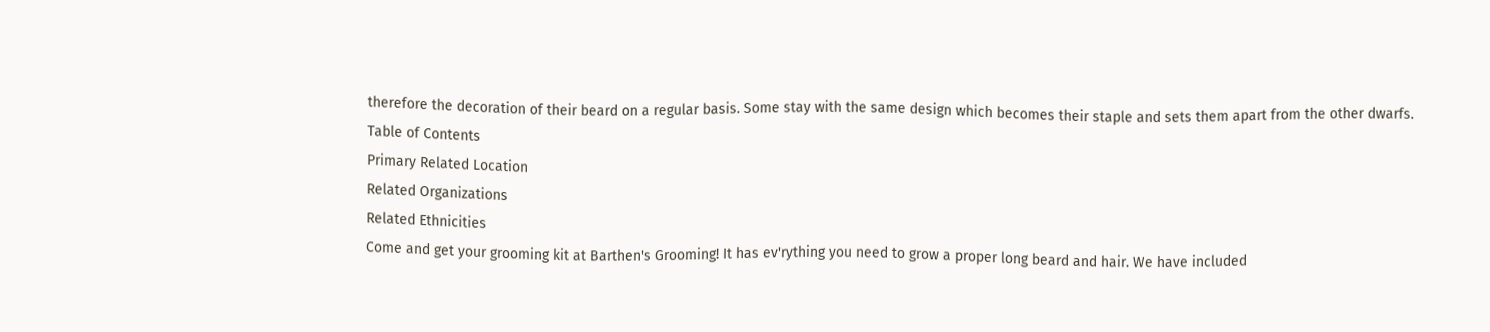therefore the decoration of their beard on a regular basis. Some stay with the same design which becomes their staple and sets them apart from the other dwarfs.
Table of Contents
Primary Related Location
Related Organizations
Related Ethnicities
Come and get your grooming kit at Barthen's Grooming! It has ev'rything you need to grow a proper long beard and hair. We have included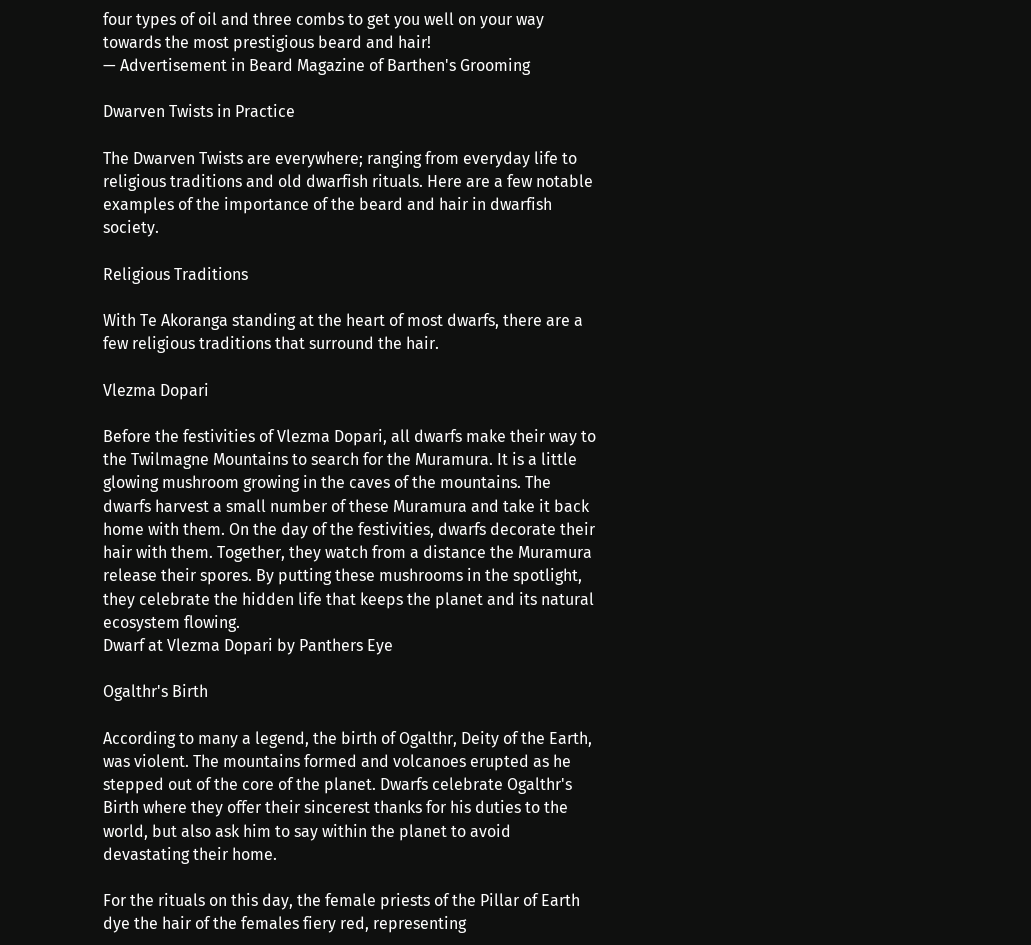four types of oil and three combs to get you well on your way towards the most prestigious beard and hair!
— Advertisement in Beard Magazine of Barthen's Grooming

Dwarven Twists in Practice

The Dwarven Twists are everywhere; ranging from everyday life to religious traditions and old dwarfish rituals. Here are a few notable examples of the importance of the beard and hair in dwarfish society.

Religious Traditions

With Te Akoranga standing at the heart of most dwarfs, there are a few religious traditions that surround the hair.

Vlezma Dopari

Before the festivities of Vlezma Dopari, all dwarfs make their way to the Twilmagne Mountains to search for the Muramura. It is a little glowing mushroom growing in the caves of the mountains. The dwarfs harvest a small number of these Muramura and take it back home with them. On the day of the festivities, dwarfs decorate their hair with them. Together, they watch from a distance the Muramura release their spores. By putting these mushrooms in the spotlight, they celebrate the hidden life that keeps the planet and its natural ecosystem flowing.
Dwarf at Vlezma Dopari by Panthers Eye

Ogalthr's Birth

According to many a legend, the birth of Ogalthr, Deity of the Earth, was violent. The mountains formed and volcanoes erupted as he stepped out of the core of the planet. Dwarfs celebrate Ogalthr's Birth where they offer their sincerest thanks for his duties to the world, but also ask him to say within the planet to avoid devastating their home.

For the rituals on this day, the female priests of the Pillar of Earth dye the hair of the females fiery red, representing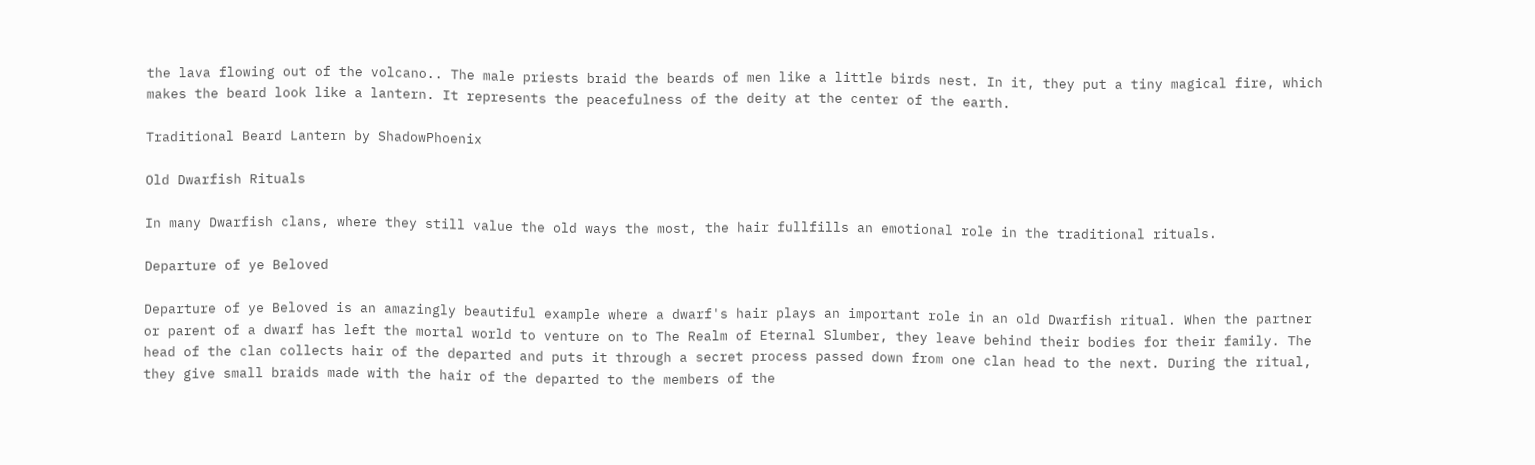the lava flowing out of the volcano.. The male priests braid the beards of men like a little birds nest. In it, they put a tiny magical fire, which makes the beard look like a lantern. It represents the peacefulness of the deity at the center of the earth.

Traditional Beard Lantern by ShadowPhoenix

Old Dwarfish Rituals

In many Dwarfish clans, where they still value the old ways the most, the hair fullfills an emotional role in the traditional rituals.

Departure of ye Beloved

Departure of ye Beloved is an amazingly beautiful example where a dwarf's hair plays an important role in an old Dwarfish ritual. When the partner or parent of a dwarf has left the mortal world to venture on to The Realm of Eternal Slumber, they leave behind their bodies for their family. The head of the clan collects hair of the departed and puts it through a secret process passed down from one clan head to the next. During the ritual, they give small braids made with the hair of the departed to the members of the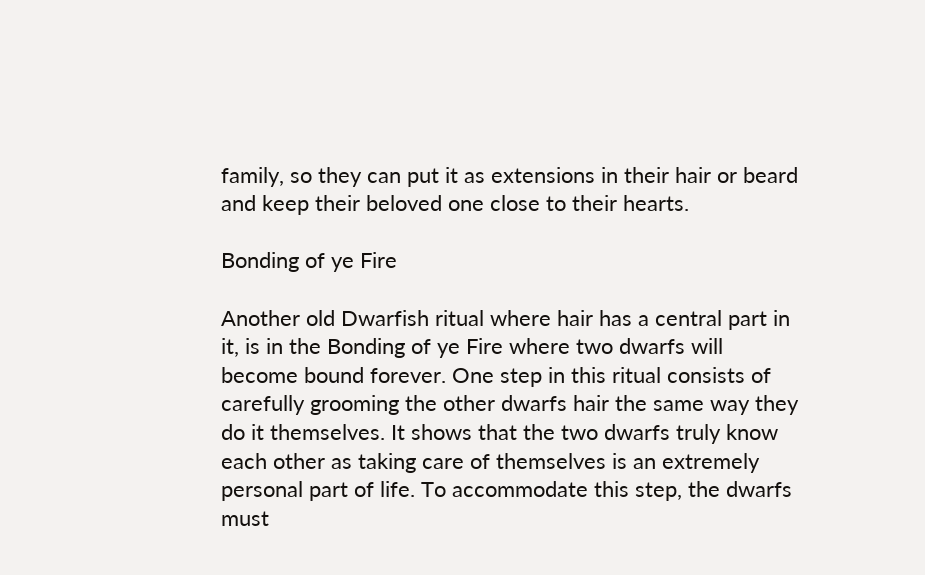family, so they can put it as extensions in their hair or beard and keep their beloved one close to their hearts.

Bonding of ye Fire

Another old Dwarfish ritual where hair has a central part in it, is in the Bonding of ye Fire where two dwarfs will become bound forever. One step in this ritual consists of carefully grooming the other dwarfs hair the same way they do it themselves. It shows that the two dwarfs truly know each other as taking care of themselves is an extremely personal part of life. To accommodate this step, the dwarfs must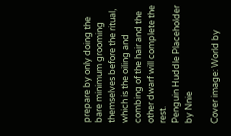prepare by only doing the bare minimum grooming themselves before the ritual, which is the oiling and combing of the hair and the other dwarf will complete the rest.
Penguin Huddle Placeholder by Nnie

Cover image: World by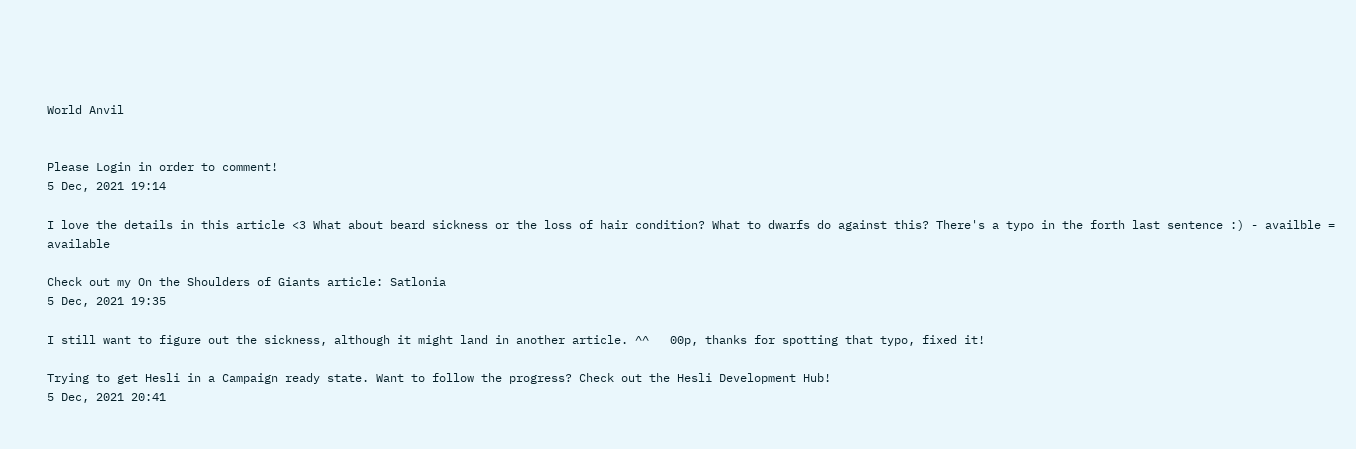World Anvil


Please Login in order to comment!
5 Dec, 2021 19:14

I love the details in this article <3 What about beard sickness or the loss of hair condition? What to dwarfs do against this? There's a typo in the forth last sentence :) - availble = available

Check out my On the Shoulders of Giants article: Satlonia
5 Dec, 2021 19:35

I still want to figure out the sickness, although it might land in another article. ^^   00p, thanks for spotting that typo, fixed it!

Trying to get Hesli in a Campaign ready state. Want to follow the progress? Check out the Hesli Development Hub!
5 Dec, 2021 20:41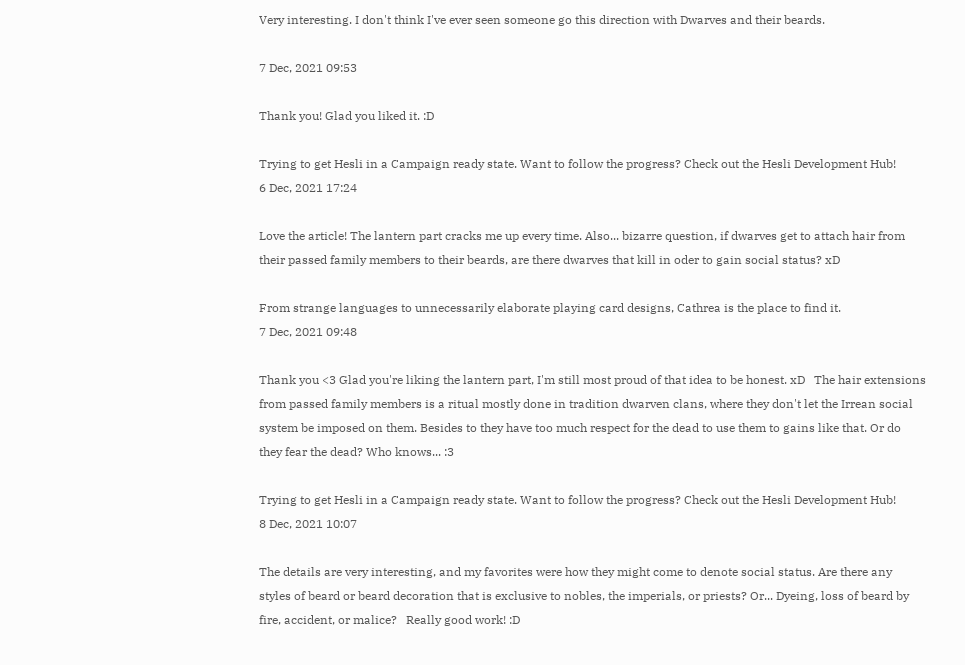Very interesting. I don't think I've ever seen someone go this direction with Dwarves and their beards.

7 Dec, 2021 09:53

Thank you! Glad you liked it. :D

Trying to get Hesli in a Campaign ready state. Want to follow the progress? Check out the Hesli Development Hub!
6 Dec, 2021 17:24

Love the article! The lantern part cracks me up every time. Also... bizarre question, if dwarves get to attach hair from their passed family members to their beards, are there dwarves that kill in oder to gain social status? xD

From strange languages to unnecessarily elaborate playing card designs, Cathrea is the place to find it.
7 Dec, 2021 09:48

Thank you <3 Glad you're liking the lantern part, I'm still most proud of that idea to be honest. xD   The hair extensions from passed family members is a ritual mostly done in tradition dwarven clans, where they don't let the Irrean social system be imposed on them. Besides to they have too much respect for the dead to use them to gains like that. Or do they fear the dead? Who knows... :3

Trying to get Hesli in a Campaign ready state. Want to follow the progress? Check out the Hesli Development Hub!
8 Dec, 2021 10:07

The details are very interesting, and my favorites were how they might come to denote social status. Are there any styles of beard or beard decoration that is exclusive to nobles, the imperials, or priests? Or... Dyeing, loss of beard by fire, accident, or malice?   Really good work! :D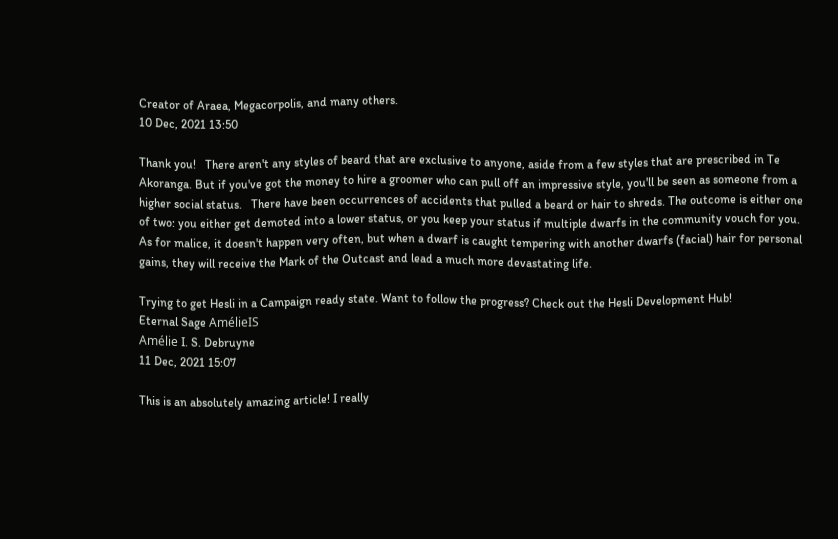Creator of Araea, Megacorpolis, and many others.
10 Dec, 2021 13:50

Thank you!   There aren't any styles of beard that are exclusive to anyone, aside from a few styles that are prescribed in Te Akoranga. But if you've got the money to hire a groomer who can pull off an impressive style, you'll be seen as someone from a higher social status.   There have been occurrences of accidents that pulled a beard or hair to shreds. The outcome is either one of two: you either get demoted into a lower status, or you keep your status if multiple dwarfs in the community vouch for you. As for malice, it doesn't happen very often, but when a dwarf is caught tempering with another dwarfs (facial) hair for personal gains, they will receive the Mark of the Outcast and lead a much more devastating life.

Trying to get Hesli in a Campaign ready state. Want to follow the progress? Check out the Hesli Development Hub!
Eternal Sage AmélieIS
Amélie I. S. Debruyne
11 Dec, 2021 15:07

This is an absolutely amazing article! I really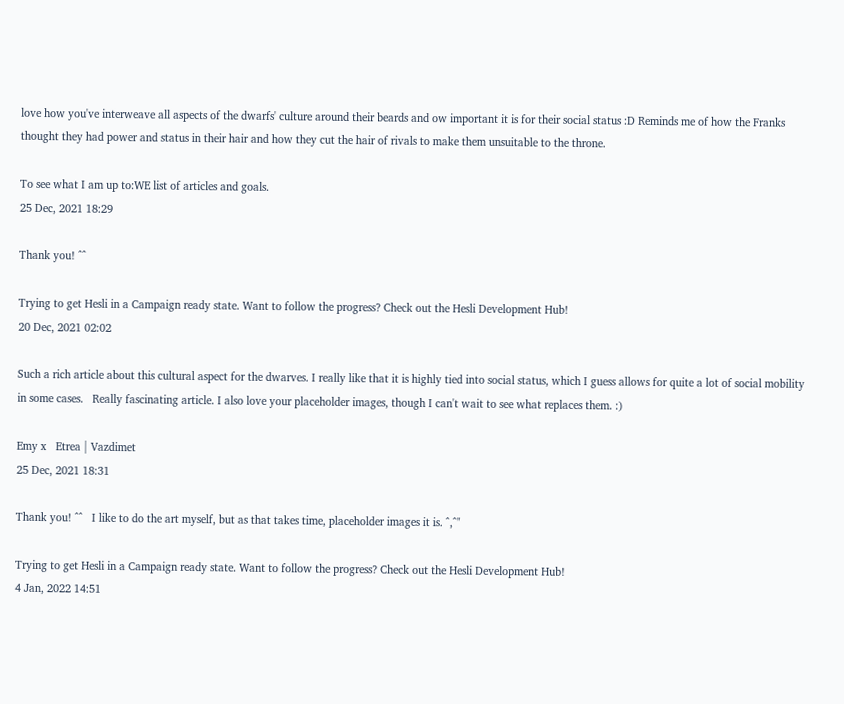love how you've interweave all aspects of the dwarfs' culture around their beards and ow important it is for their social status :D Reminds me of how the Franks thought they had power and status in their hair and how they cut the hair of rivals to make them unsuitable to the throne.

To see what I am up to:WE list of articles and goals.
25 Dec, 2021 18:29

Thank you! ^^

Trying to get Hesli in a Campaign ready state. Want to follow the progress? Check out the Hesli Development Hub!
20 Dec, 2021 02:02

Such a rich article about this cultural aspect for the dwarves. I really like that it is highly tied into social status, which I guess allows for quite a lot of social mobility in some cases.   Really fascinating article. I also love your placeholder images, though I can't wait to see what replaces them. :)

Emy x   Etrea | Vazdimet
25 Dec, 2021 18:31

Thank you! ^^   I like to do the art myself, but as that takes time, placeholder images it is. ^,^"

Trying to get Hesli in a Campaign ready state. Want to follow the progress? Check out the Hesli Development Hub!
4 Jan, 2022 14:51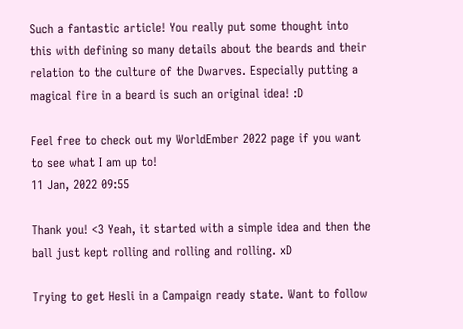Such a fantastic article! You really put some thought into this with defining so many details about the beards and their relation to the culture of the Dwarves. Especially putting a magical fire in a beard is such an original idea! :D

Feel free to check out my WorldEmber 2022 page if you want to see what I am up to!
11 Jan, 2022 09:55

Thank you! <3 Yeah, it started with a simple idea and then the ball just kept rolling and rolling and rolling. xD

Trying to get Hesli in a Campaign ready state. Want to follow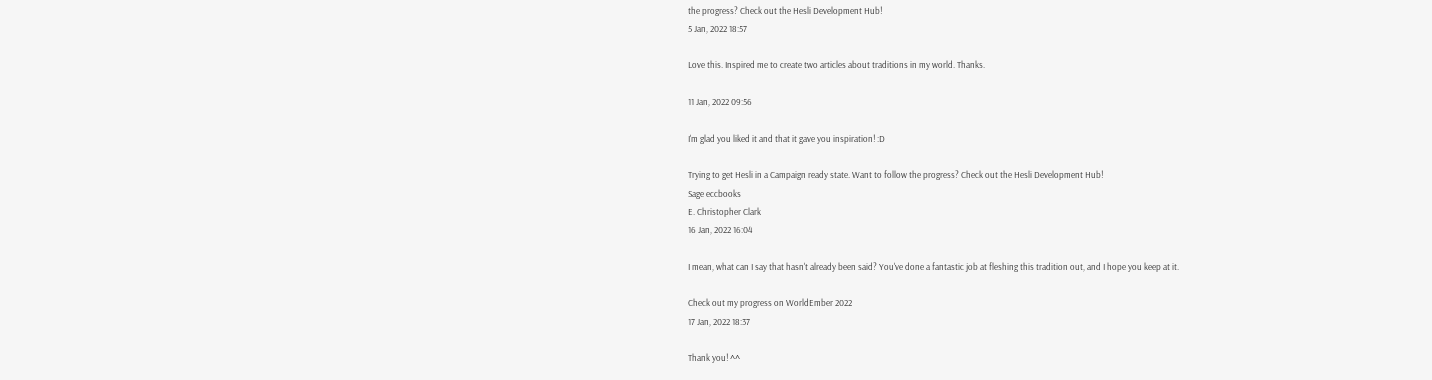the progress? Check out the Hesli Development Hub!
5 Jan, 2022 18:57

Love this. Inspired me to create two articles about traditions in my world. Thanks.

11 Jan, 2022 09:56

I'm glad you liked it and that it gave you inspiration! :D

Trying to get Hesli in a Campaign ready state. Want to follow the progress? Check out the Hesli Development Hub!
Sage eccbooks
E. Christopher Clark
16 Jan, 2022 16:04

I mean, what can I say that hasn't already been said? You've done a fantastic job at fleshing this tradition out, and I hope you keep at it.

Check out my progress on WorldEmber 2022
17 Jan, 2022 18:37

Thank you! ^^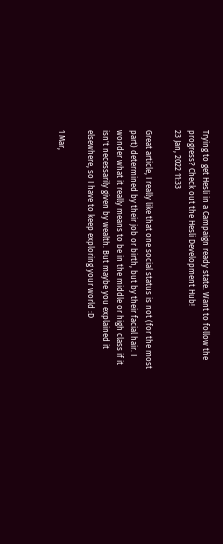Trying to get Hesli in a Campaign ready state. Want to follow the progress? Check out the Hesli Development Hub!
23 Jan, 2022 11:33

Great article, I really like that one social status is not (for the most part) determined by their job or birth, but by their facial hair. I wonder what it really means to be in the middle or high class if it isn't necessarily given by wealth. But maybe you explained it elsewhere, so I have to keep exploring your world :D

1 Mar,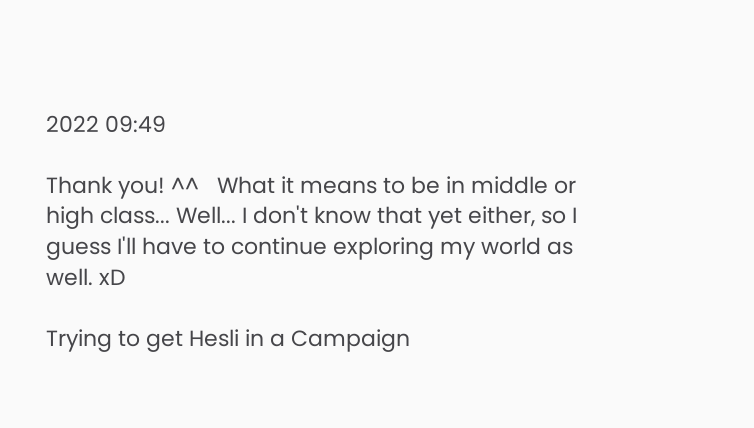2022 09:49

Thank you! ^^   What it means to be in middle or high class... Well... I don't know that yet either, so I guess I'll have to continue exploring my world as well. xD

Trying to get Hesli in a Campaign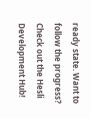ready state. Want to follow the progress? Check out the Hesli Development Hub!